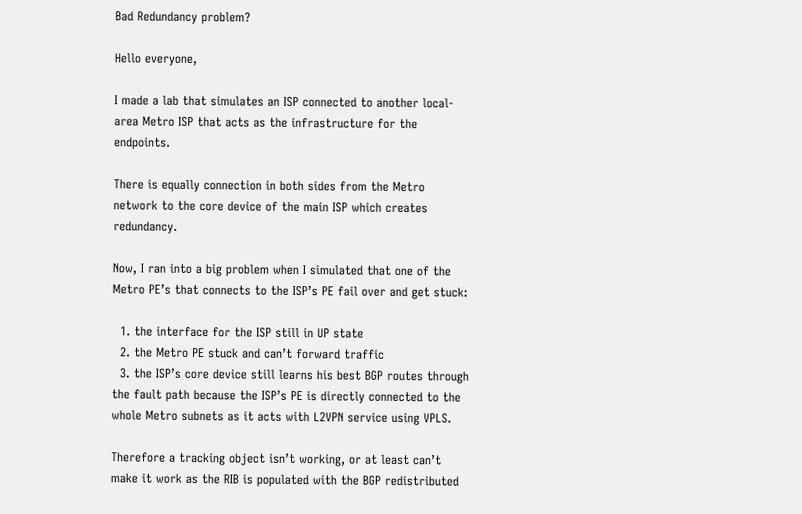Bad Redundancy problem?

Hello everyone,

I made a lab that simulates an ISP connected to another local-area Metro ISP that acts as the infrastructure for the endpoints.

There is equally connection in both sides from the Metro network to the core device of the main ISP which creates redundancy.

Now, I ran into a big problem when I simulated that one of the Metro PE’s that connects to the ISP’s PE fail over and get stuck:

  1. the interface for the ISP still in UP state
  2. the Metro PE stuck and can’t forward traffic
  3. the ISP’s core device still learns his best BGP routes through the fault path because the ISP’s PE is directly connected to the whole Metro subnets as it acts with L2VPN service using VPLS.

Therefore a tracking object isn’t working, or at least can’t make it work as the RIB is populated with the BGP redistributed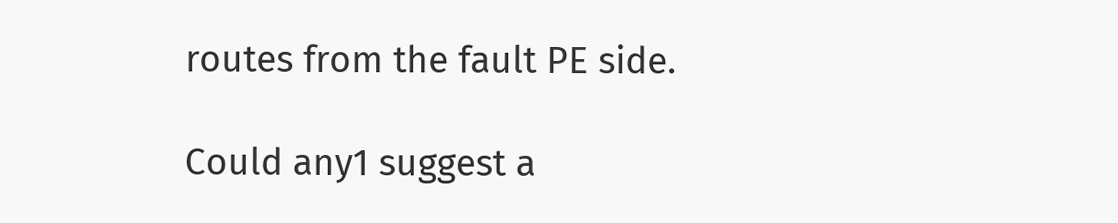routes from the fault PE side.

Could any1 suggest a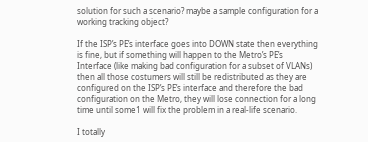solution for such a scenario? maybe a sample configuration for a working tracking object?

If the ISP’s PE’s interface goes into DOWN state then everything is fine, but if something will happen to the Metro’s PE’s Interface (like making bad configuration for a subset of VLANs) then all those costumers will still be redistributed as they are configured on the ISP’s PE’s interface and therefore the bad configuration on the Metro, they will lose connection for a long time until some1 will fix the problem in a real-life scenario.

I totally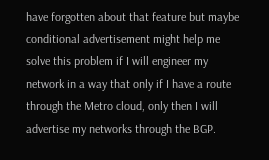have forgotten about that feature but maybe conditional advertisement might help me solve this problem if I will engineer my network in a way that only if I have a route through the Metro cloud, only then I will advertise my networks through the BGP.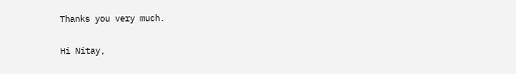Thanks you very much.

Hi Nitay,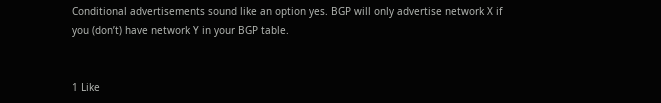Conditional advertisements sound like an option yes. BGP will only advertise network X if you (don’t) have network Y in your BGP table.


1 Like